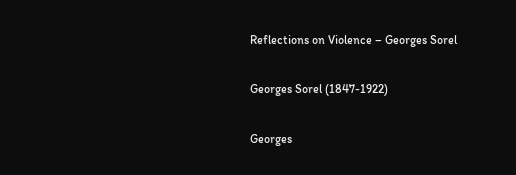Reflections on Violence – Georges Sorel

Georges Sorel (1847-1922)

Georges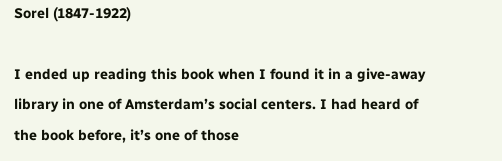Sorel (1847-1922)

I ended up reading this book when I found it in a give-away library in one of Amsterdam’s social centers. I had heard of the book before, it’s one of those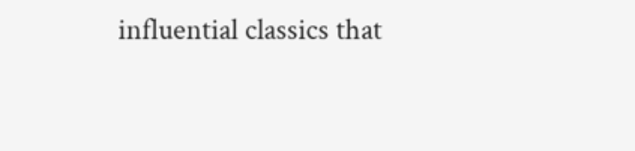influential classics that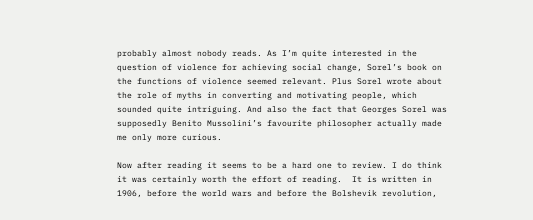probably almost nobody reads. As I’m quite interested in the question of violence for achieving social change, Sorel’s book on the functions of violence seemed relevant. Plus Sorel wrote about the role of myths in converting and motivating people, which sounded quite intriguing. And also the fact that Georges Sorel was supposedly Benito Mussolini’s favourite philosopher actually made me only more curious.

Now after reading it seems to be a hard one to review. I do think it was certainly worth the effort of reading.  It is written in 1906, before the world wars and before the Bolshevik revolution,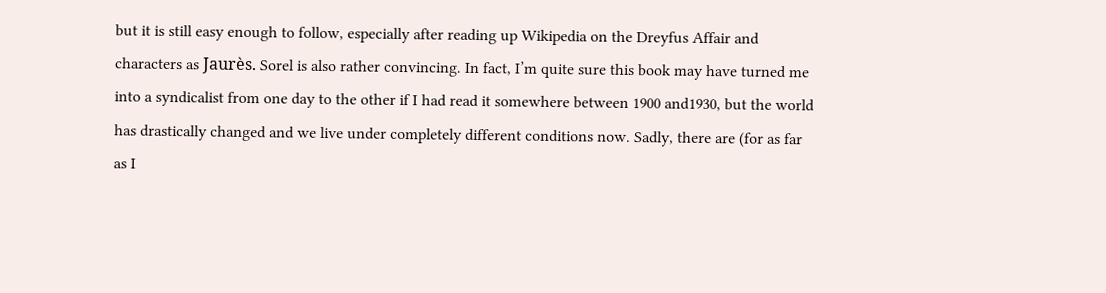but it is still easy enough to follow, especially after reading up Wikipedia on the Dreyfus Affair and characters as Jaurès. Sorel is also rather convincing. In fact, I’m quite sure this book may have turned me into a syndicalist from one day to the other if I had read it somewhere between 1900 and1930, but the world has drastically changed and we live under completely different conditions now. Sadly, there are (for as far as I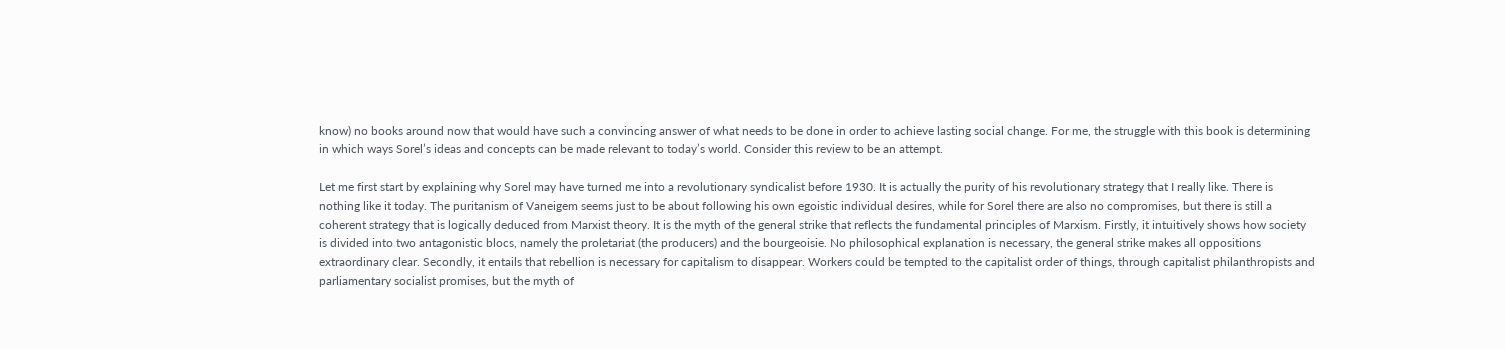know) no books around now that would have such a convincing answer of what needs to be done in order to achieve lasting social change. For me, the struggle with this book is determining in which ways Sorel’s ideas and concepts can be made relevant to today’s world. Consider this review to be an attempt.

Let me first start by explaining why Sorel may have turned me into a revolutionary syndicalist before 1930. It is actually the purity of his revolutionary strategy that I really like. There is nothing like it today. The puritanism of Vaneigem seems just to be about following his own egoistic individual desires, while for Sorel there are also no compromises, but there is still a coherent strategy that is logically deduced from Marxist theory. It is the myth of the general strike that reflects the fundamental principles of Marxism. Firstly, it intuitively shows how society is divided into two antagonistic blocs, namely the proletariat (the producers) and the bourgeoisie. No philosophical explanation is necessary, the general strike makes all oppositions extraordinary clear. Secondly, it entails that rebellion is necessary for capitalism to disappear. Workers could be tempted to the capitalist order of things, through capitalist philanthropists and parliamentary socialist promises, but the myth of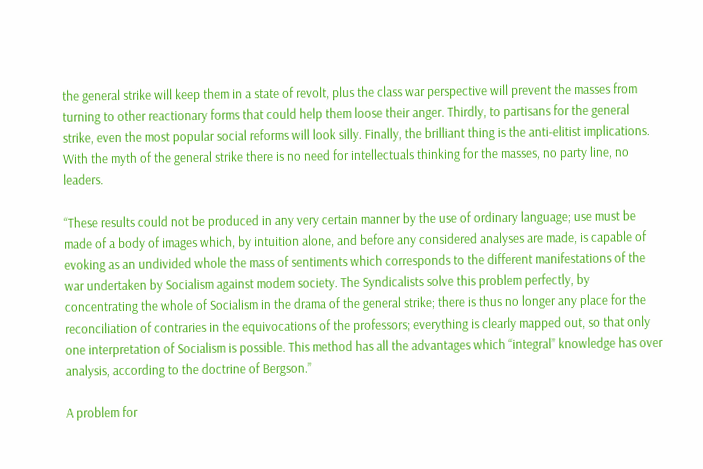the general strike will keep them in a state of revolt, plus the class war perspective will prevent the masses from turning to other reactionary forms that could help them loose their anger. Thirdly, to partisans for the general strike, even the most popular social reforms will look silly. Finally, the brilliant thing is the anti-elitist implications. With the myth of the general strike there is no need for intellectuals thinking for the masses, no party line, no leaders.

“These results could not be produced in any very certain manner by the use of ordinary language; use must be made of a body of images which, by intuition alone, and before any considered analyses are made, is capable of evoking as an undivided whole the mass of sentiments which corresponds to the different manifestations of the war undertaken by Socialism against modem society. The Syndicalists solve this problem perfectly, by concentrating the whole of Socialism in the drama of the general strike; there is thus no longer any place for the reconciliation of contraries in the equivocations of the professors; everything is clearly mapped out, so that only one interpretation of Socialism is possible. This method has all the advantages which “integral” knowledge has over analysis, according to the doctrine of Bergson.”

A problem for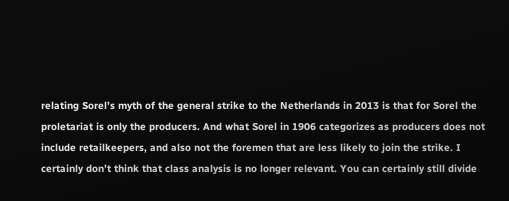relating Sorel’s myth of the general strike to the Netherlands in 2013 is that for Sorel the proletariat is only the producers. And what Sorel in 1906 categorizes as producers does not include retailkeepers, and also not the foremen that are less likely to join the strike. I certainly don’t think that class analysis is no longer relevant. You can certainly still divide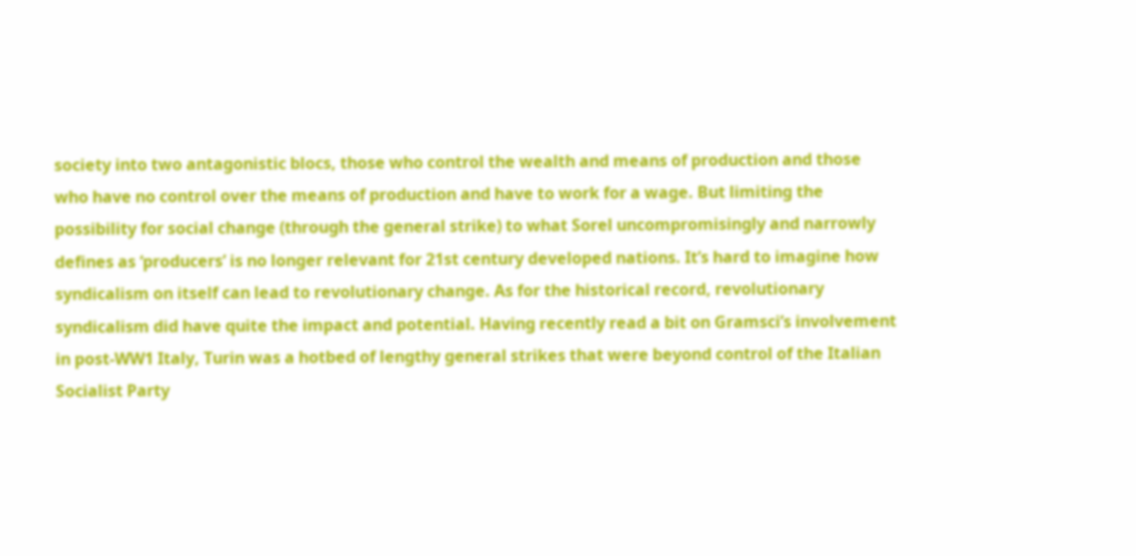society into two antagonistic blocs, those who control the wealth and means of production and those who have no control over the means of production and have to work for a wage. But limiting the possibility for social change (through the general strike) to what Sorel uncompromisingly and narrowly defines as ‘producers’ is no longer relevant for 21st century developed nations. It’s hard to imagine how syndicalism on itself can lead to revolutionary change. As for the historical record, revolutionary syndicalism did have quite the impact and potential. Having recently read a bit on Gramsci’s involvement in post-WW1 Italy, Turin was a hotbed of lengthy general strikes that were beyond control of the Italian Socialist Party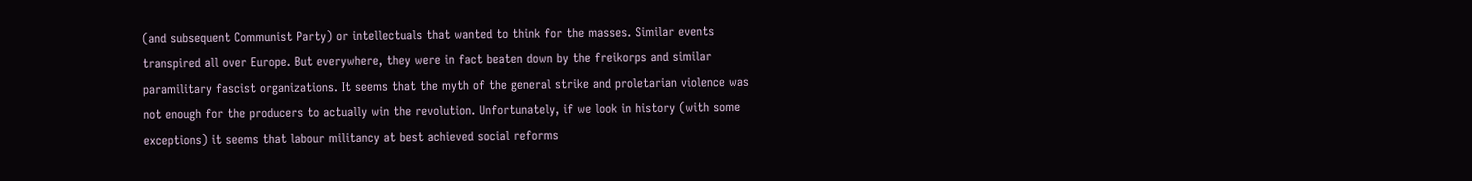(and subsequent Communist Party) or intellectuals that wanted to think for the masses. Similar events transpired all over Europe. But everywhere, they were in fact beaten down by the freikorps and similar paramilitary fascist organizations. It seems that the myth of the general strike and proletarian violence was not enough for the producers to actually win the revolution. Unfortunately, if we look in history (with some exceptions) it seems that labour militancy at best achieved social reforms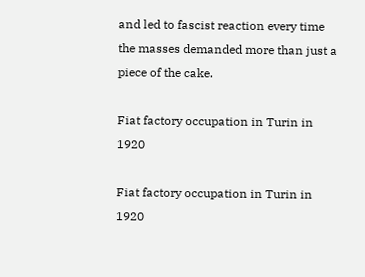and led to fascist reaction every time the masses demanded more than just a piece of the cake.

Fiat factory occupation in Turin in 1920

Fiat factory occupation in Turin in 1920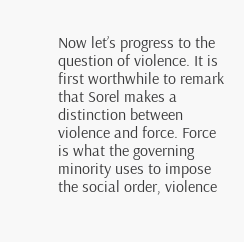Now let’s progress to the question of violence. It is first worthwhile to remark that Sorel makes a distinction between violence and force. Force is what the governing minority uses to impose the social order, violence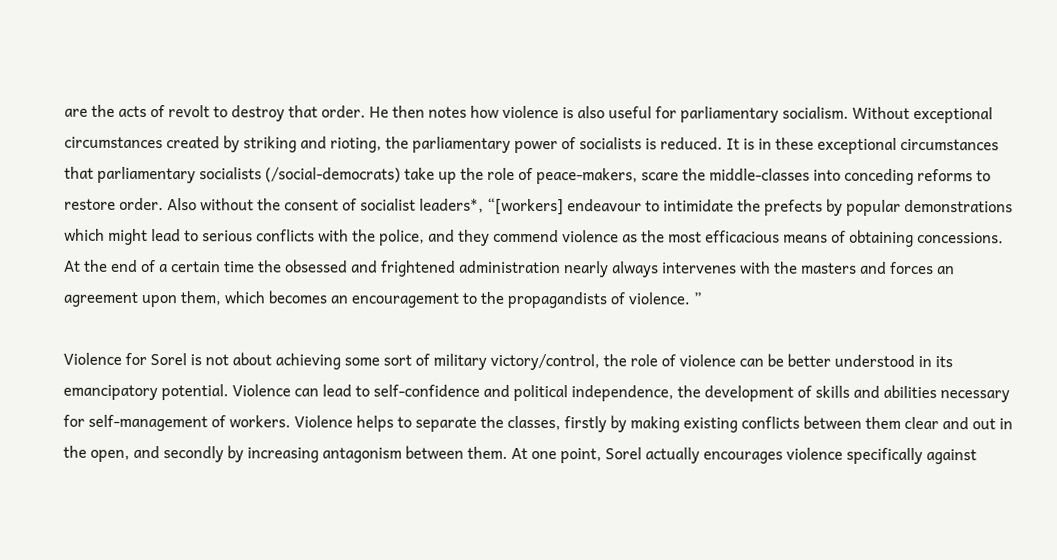are the acts of revolt to destroy that order. He then notes how violence is also useful for parliamentary socialism. Without exceptional circumstances created by striking and rioting, the parliamentary power of socialists is reduced. It is in these exceptional circumstances that parliamentary socialists (/social-democrats) take up the role of peace-makers, scare the middle-classes into conceding reforms to restore order. Also without the consent of socialist leaders*, “[workers] endeavour to intimidate the prefects by popular demonstrations which might lead to serious conflicts with the police, and they commend violence as the most efficacious means of obtaining concessions. At the end of a certain time the obsessed and frightened administration nearly always intervenes with the masters and forces an agreement upon them, which becomes an encouragement to the propagandists of violence. ”

Violence for Sorel is not about achieving some sort of military victory/control, the role of violence can be better understood in its emancipatory potential. Violence can lead to self-confidence and political independence, the development of skills and abilities necessary for self-management of workers. Violence helps to separate the classes, firstly by making existing conflicts between them clear and out in the open, and secondly by increasing antagonism between them. At one point, Sorel actually encourages violence specifically against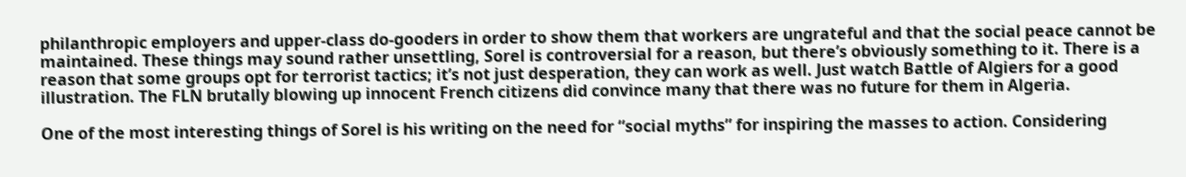philanthropic employers and upper-class do-gooders in order to show them that workers are ungrateful and that the social peace cannot be maintained. These things may sound rather unsettling, Sorel is controversial for a reason, but there’s obviously something to it. There is a reason that some groups opt for terrorist tactics; it’s not just desperation, they can work as well. Just watch Battle of Algiers for a good illustration. The FLN brutally blowing up innocent French citizens did convince many that there was no future for them in Algeria.

One of the most interesting things of Sorel is his writing on the need for “social myths” for inspiring the masses to action. Considering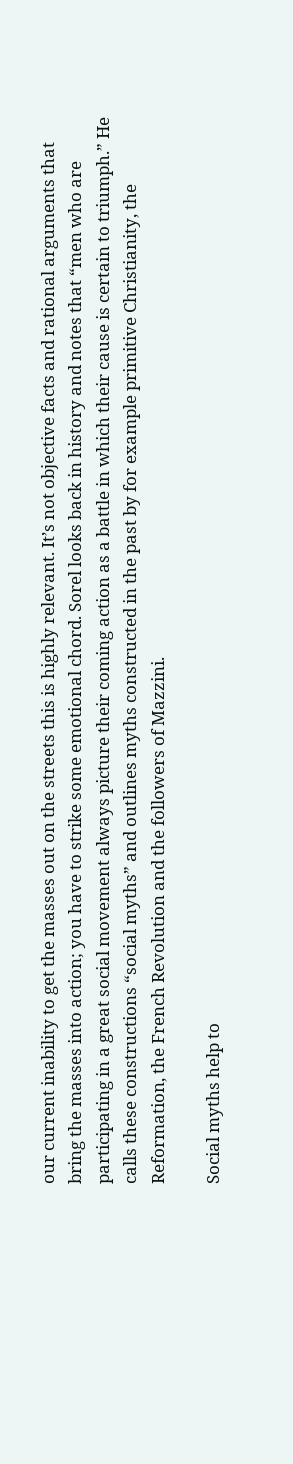our current inability to get the masses out on the streets this is highly relevant. It’s not objective facts and rational arguments that bring the masses into action; you have to strike some emotional chord. Sorel looks back in history and notes that “men who are participating in a great social movement always picture their coming action as a battle in which their cause is certain to triumph.” He calls these constructions “social myths” and outlines myths constructed in the past by for example primitive Christianity, the Reformation, the French Revolution and the followers of Mazzini.

Social myths help to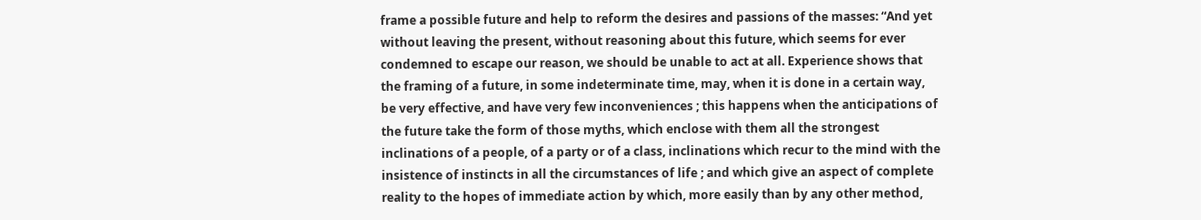frame a possible future and help to reform the desires and passions of the masses: “And yet without leaving the present, without reasoning about this future, which seems for ever condemned to escape our reason, we should be unable to act at all. Experience shows that the framing of a future, in some indeterminate time, may, when it is done in a certain way, be very effective, and have very few inconveniences ; this happens when the anticipations of the future take the form of those myths, which enclose with them all the strongest inclinations of a people, of a party or of a class, inclinations which recur to the mind with the insistence of instincts in all the circumstances of life ; and which give an aspect of complete reality to the hopes of immediate action by which, more easily than by any other method,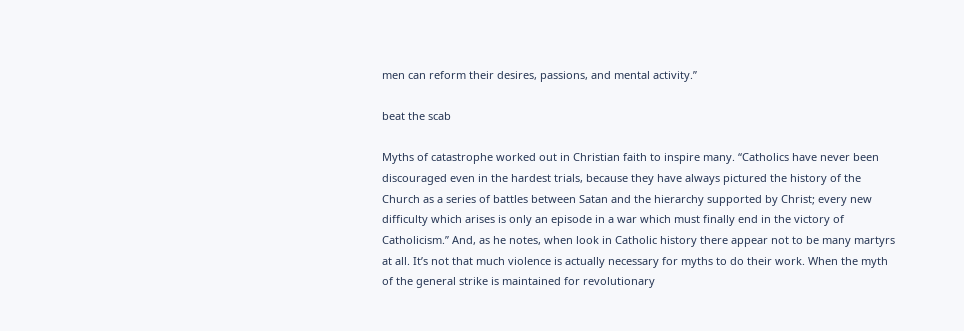men can reform their desires, passions, and mental activity.”

beat the scab

Myths of catastrophe worked out in Christian faith to inspire many. “Catholics have never been discouraged even in the hardest trials, because they have always pictured the history of the Church as a series of battles between Satan and the hierarchy supported by Christ; every new difficulty which arises is only an episode in a war which must finally end in the victory of Catholicism.” And, as he notes, when look in Catholic history there appear not to be many martyrs at all. It’s not that much violence is actually necessary for myths to do their work. When the myth of the general strike is maintained for revolutionary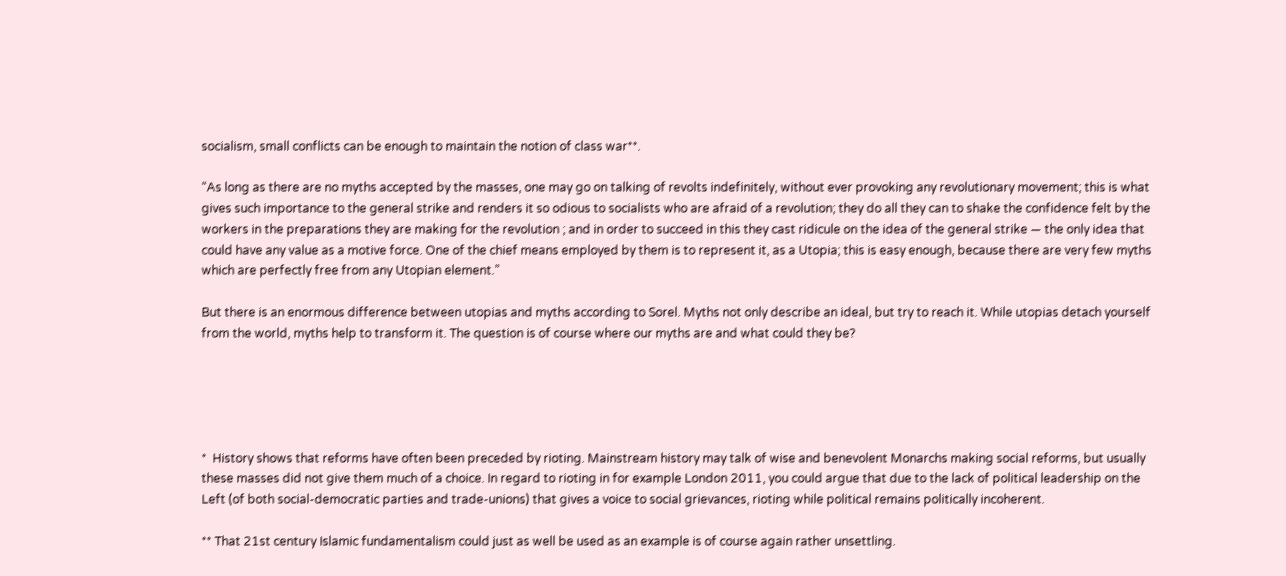socialism, small conflicts can be enough to maintain the notion of class war**.

“As long as there are no myths accepted by the masses, one may go on talking of revolts indefinitely, without ever provoking any revolutionary movement; this is what gives such importance to the general strike and renders it so odious to socialists who are afraid of a revolution; they do all they can to shake the confidence felt by the workers in the preparations they are making for the revolution ; and in order to succeed in this they cast ridicule on the idea of the general strike — the only idea that could have any value as a motive force. One of the chief means employed by them is to represent it, as a Utopia; this is easy enough, because there are very few myths which are perfectly free from any Utopian element.”

But there is an enormous difference between utopias and myths according to Sorel. Myths not only describe an ideal, but try to reach it. While utopias detach yourself from the world, myths help to transform it. The question is of course where our myths are and what could they be?





*  History shows that reforms have often been preceded by rioting. Mainstream history may talk of wise and benevolent Monarchs making social reforms, but usually these masses did not give them much of a choice. In regard to rioting in for example London 2011, you could argue that due to the lack of political leadership on the Left (of both social-democratic parties and trade-unions) that gives a voice to social grievances, rioting while political remains politically incoherent.

** That 21st century Islamic fundamentalism could just as well be used as an example is of course again rather unsettling.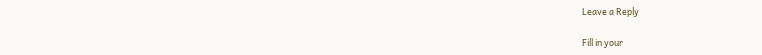Leave a Reply

Fill in your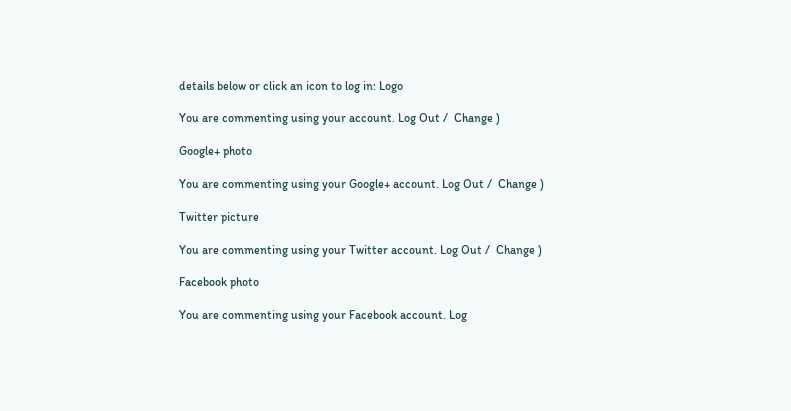details below or click an icon to log in: Logo

You are commenting using your account. Log Out /  Change )

Google+ photo

You are commenting using your Google+ account. Log Out /  Change )

Twitter picture

You are commenting using your Twitter account. Log Out /  Change )

Facebook photo

You are commenting using your Facebook account. Log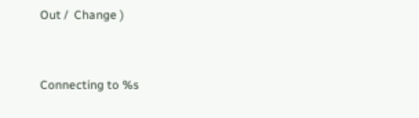Out /  Change )


Connecting to %s